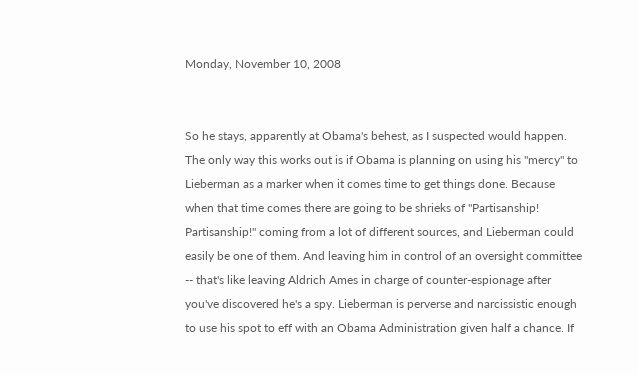Monday, November 10, 2008


So he stays, apparently at Obama's behest, as I suspected would happen. The only way this works out is if Obama is planning on using his "mercy" to Lieberman as a marker when it comes time to get things done. Because when that time comes there are going to be shrieks of "Partisanship! Partisanship!" coming from a lot of different sources, and Lieberman could easily be one of them. And leaving him in control of an oversight committee -- that's like leaving Aldrich Ames in charge of counter-espionage after you've discovered he's a spy. Lieberman is perverse and narcissistic enough to use his spot to eff with an Obama Administration given half a chance. If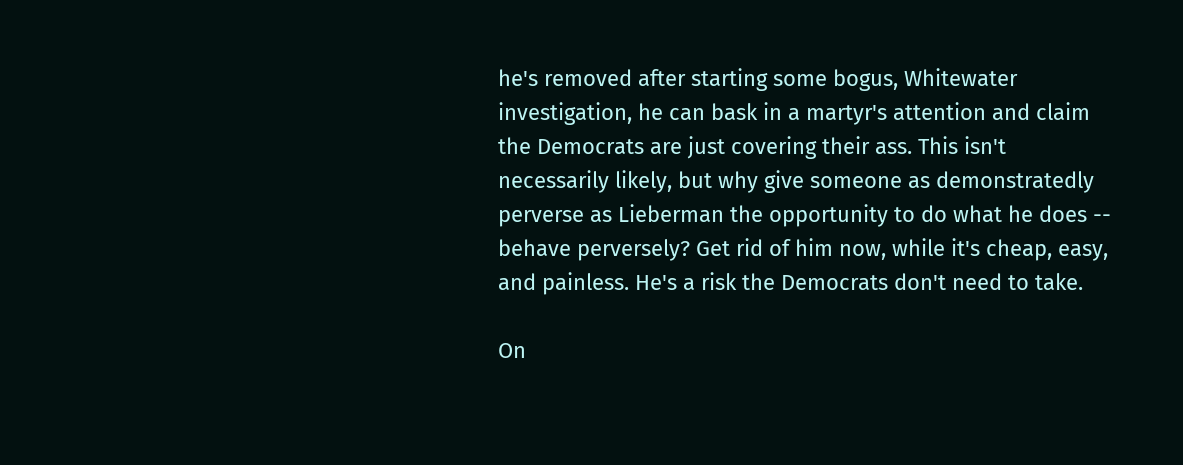he's removed after starting some bogus, Whitewater investigation, he can bask in a martyr's attention and claim the Democrats are just covering their ass. This isn't necessarily likely, but why give someone as demonstratedly perverse as Lieberman the opportunity to do what he does -- behave perversely? Get rid of him now, while it's cheap, easy, and painless. He's a risk the Democrats don't need to take.

On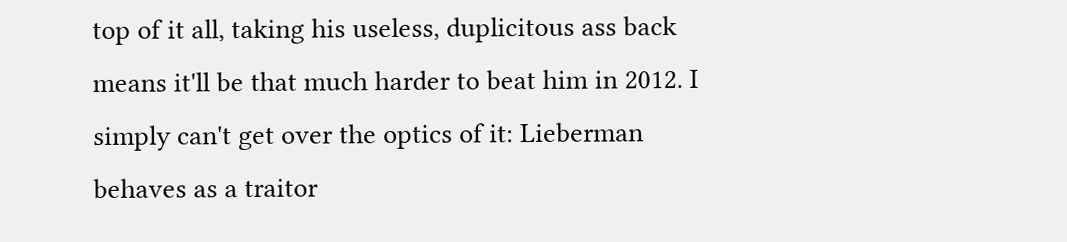top of it all, taking his useless, duplicitous ass back means it'll be that much harder to beat him in 2012. I simply can't get over the optics of it: Lieberman behaves as a traitor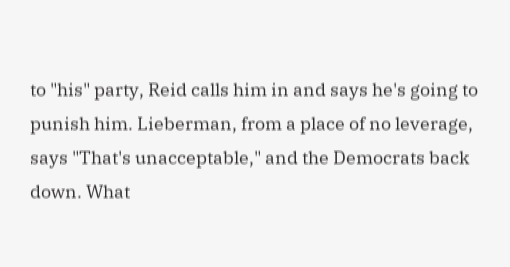to "his" party, Reid calls him in and says he's going to punish him. Lieberman, from a place of no leverage, says "That's unacceptable," and the Democrats back down. What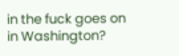in the fuck goes on in Washington?